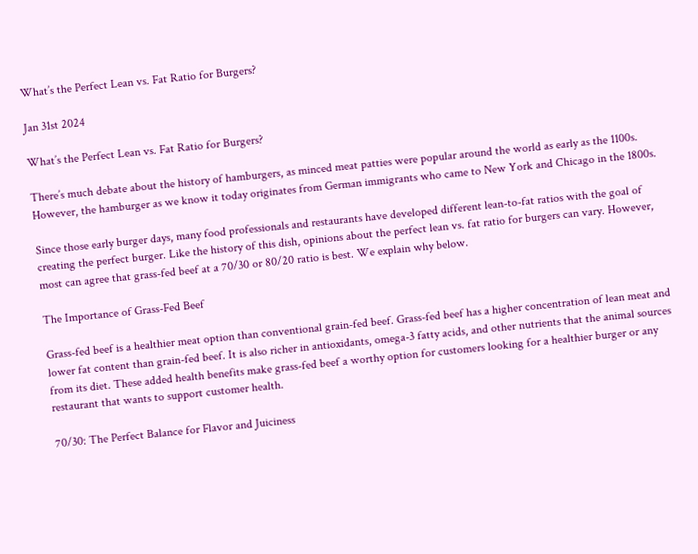What’s the Perfect Lean vs. Fat Ratio for Burgers?

Jan 31st 2024

What’s the Perfect Lean vs. Fat Ratio for Burgers?

There’s much debate about the history of hamburgers, as minced meat patties were popular around the world as early as the 1100s. However, the hamburger as we know it today originates from German immigrants who came to New York and Chicago in the 1800s.

Since those early burger days, many food professionals and restaurants have developed different lean-to-fat ratios with the goal of creating the perfect burger. Like the history of this dish, opinions about the perfect lean vs. fat ratio for burgers can vary. However, most can agree that grass-fed beef at a 70/30 or 80/20 ratio is best. We explain why below.

The Importance of Grass-Fed Beef

Grass-fed beef is a healthier meat option than conventional grain-fed beef. Grass-fed beef has a higher concentration of lean meat and lower fat content than grain-fed beef. It is also richer in antioxidants, omega-3 fatty acids, and other nutrients that the animal sources from its diet. These added health benefits make grass-fed beef a worthy option for customers looking for a healthier burger or any restaurant that wants to support customer health.

70/30: The Perfect Balance for Flavor and Juiciness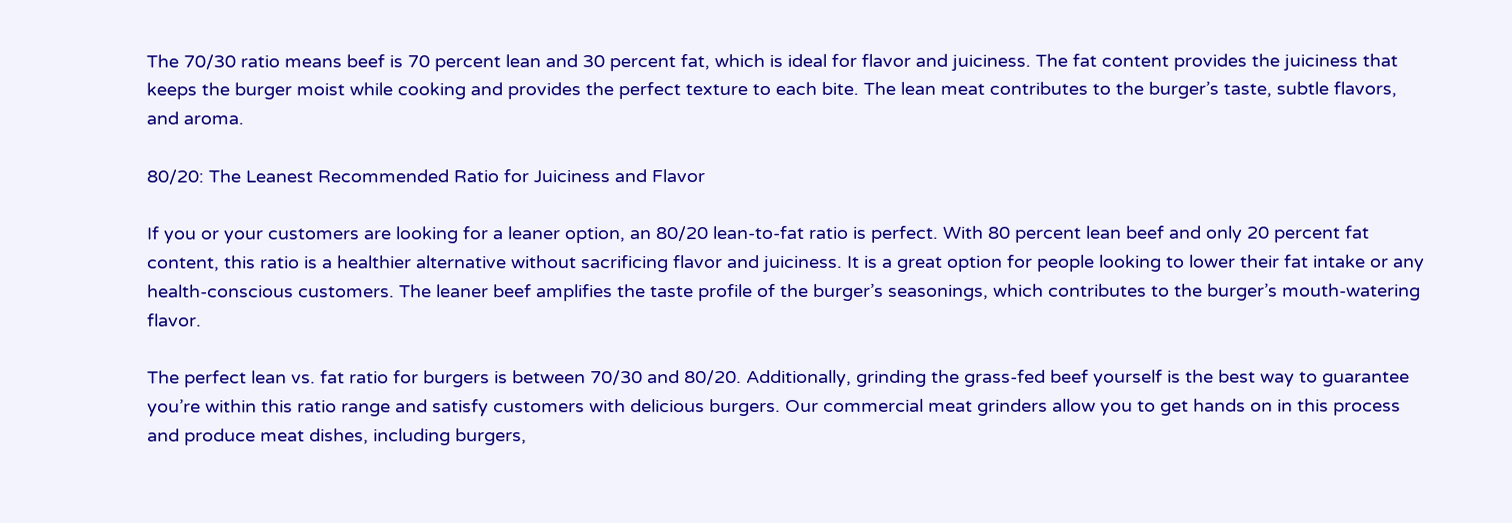The 70/30 ratio means beef is 70 percent lean and 30 percent fat, which is ideal for flavor and juiciness. The fat content provides the juiciness that keeps the burger moist while cooking and provides the perfect texture to each bite. The lean meat contributes to the burger’s taste, subtle flavors, and aroma.

80/20: The Leanest Recommended Ratio for Juiciness and Flavor

If you or your customers are looking for a leaner option, an 80/20 lean-to-fat ratio is perfect. With 80 percent lean beef and only 20 percent fat content, this ratio is a healthier alternative without sacrificing flavor and juiciness. It is a great option for people looking to lower their fat intake or any health-conscious customers. The leaner beef amplifies the taste profile of the burger’s seasonings, which contributes to the burger’s mouth-watering flavor.

The perfect lean vs. fat ratio for burgers is between 70/30 and 80/20. Additionally, grinding the grass-fed beef yourself is the best way to guarantee you’re within this ratio range and satisfy customers with delicious burgers. Our commercial meat grinders allow you to get hands on in this process and produce meat dishes, including burgers,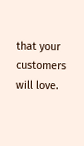that your customers will love.